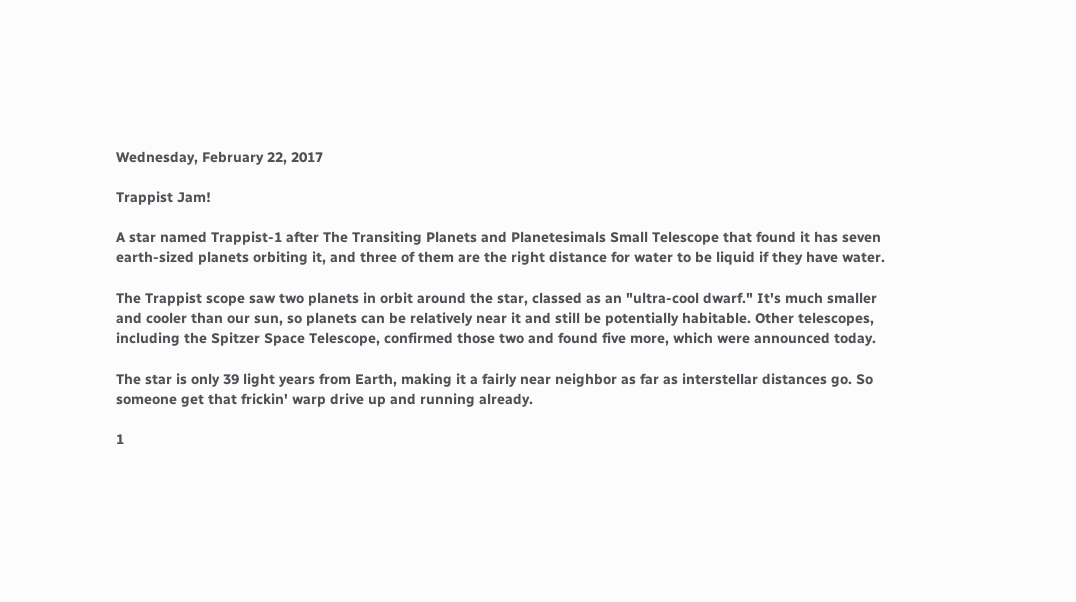Wednesday, February 22, 2017

Trappist Jam!

A star named Trappist-1 after The Transiting Planets and Planetesimals Small Telescope that found it has seven earth-sized planets orbiting it, and three of them are the right distance for water to be liquid if they have water.

The Trappist scope saw two planets in orbit around the star, classed as an "ultra-cool dwarf." It's much smaller and cooler than our sun, so planets can be relatively near it and still be potentially habitable. Other telescopes, including the Spitzer Space Telescope, confirmed those two and found five more, which were announced today.

The star is only 39 light years from Earth, making it a fairly near neighbor as far as interstellar distances go. So someone get that frickin' warp drive up and running already.

1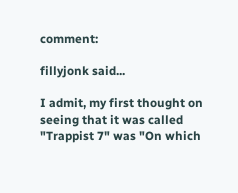comment:

fillyjonk said...

I admit, my first thought on seeing that it was called "Trappist 7" was "On which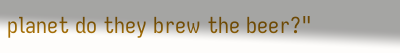planet do they brew the beer?"